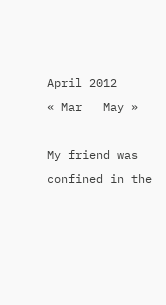April 2012
« Mar   May »

My friend was confined in the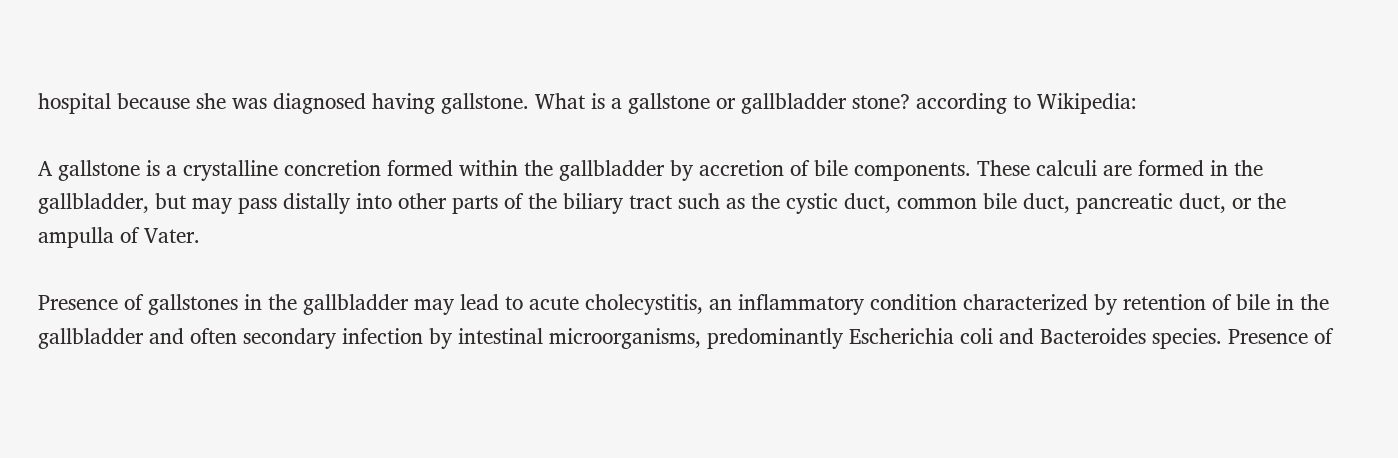hospital because she was diagnosed having gallstone. What is a gallstone or gallbladder stone? according to Wikipedia:

A gallstone is a crystalline concretion formed within the gallbladder by accretion of bile components. These calculi are formed in the gallbladder, but may pass distally into other parts of the biliary tract such as the cystic duct, common bile duct, pancreatic duct, or the ampulla of Vater.

Presence of gallstones in the gallbladder may lead to acute cholecystitis, an inflammatory condition characterized by retention of bile in the gallbladder and often secondary infection by intestinal microorganisms, predominantly Escherichia coli and Bacteroides species. Presence of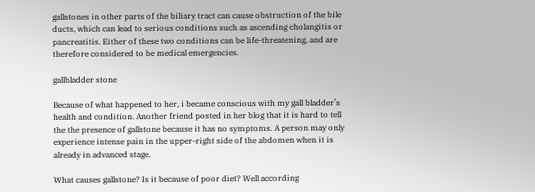gallstones in other parts of the biliary tract can cause obstruction of the bile ducts, which can lead to serious conditions such as ascending cholangitis or pancreatitis. Either of these two conditions can be life-threatening, and are therefore considered to be medical emergencies.

gallbladder stone

Because of what happened to her, i became conscious with my gall bladder’s health and condition. Another friend posted in her blog that it is hard to tell the the presence of gallstone because it has no symptoms. A person may only experience intense pain in the upper-right side of the abdomen when it is already in advanced stage.

What causes gallstone? Is it because of poor diet? Well according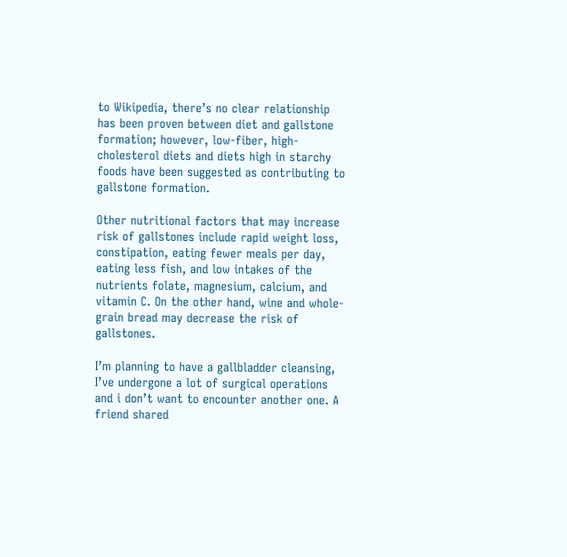to Wikipedia, there’s no clear relationship has been proven between diet and gallstone formation; however, low-fiber, high-cholesterol diets and diets high in starchy foods have been suggested as contributing to gallstone formation.

Other nutritional factors that may increase risk of gallstones include rapid weight loss, constipation, eating fewer meals per day, eating less fish, and low intakes of the nutrients folate, magnesium, calcium, and vitamin C. On the other hand, wine and whole-grain bread may decrease the risk of gallstones.

I’m planning to have a gallbladder cleansing, I’ve undergone a lot of surgical operations and i don’t want to encounter another one. A friend shared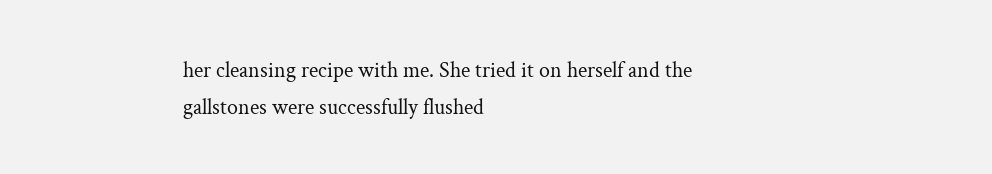her cleansing recipe with me. She tried it on herself and the gallstones were successfully flushed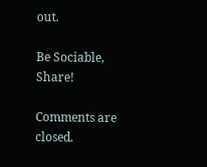out.

Be Sociable, Share!

Comments are closed.